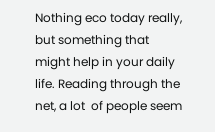Nothing eco today really, but something that might help in your daily life. Reading through the net, a lot  of people seem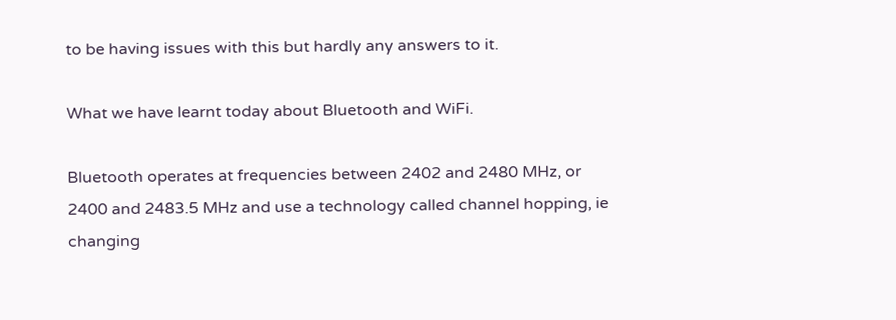to be having issues with this but hardly any answers to it.

What we have learnt today about Bluetooth and WiFi.

Bluetooth operates at frequencies between 2402 and 2480 MHz, or 2400 and 2483.5 MHz and use a technology called channel hopping, ie changing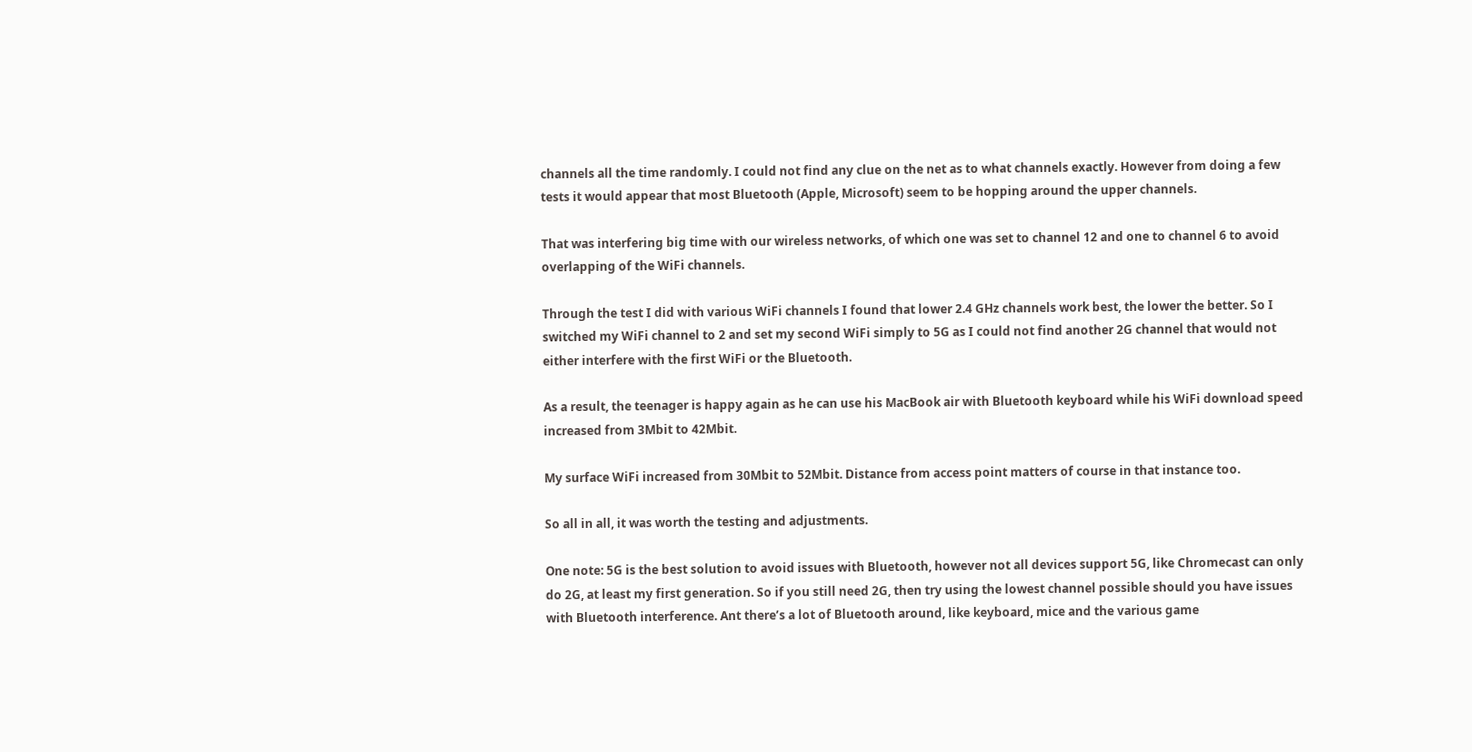channels all the time randomly. I could not find any clue on the net as to what channels exactly. However from doing a few tests it would appear that most Bluetooth (Apple, Microsoft) seem to be hopping around the upper channels.

That was interfering big time with our wireless networks, of which one was set to channel 12 and one to channel 6 to avoid overlapping of the WiFi channels.

Through the test I did with various WiFi channels I found that lower 2.4 GHz channels work best, the lower the better. So I switched my WiFi channel to 2 and set my second WiFi simply to 5G as I could not find another 2G channel that would not either interfere with the first WiFi or the Bluetooth.

As a result, the teenager is happy again as he can use his MacBook air with Bluetooth keyboard while his WiFi download speed increased from 3Mbit to 42Mbit.

My surface WiFi increased from 30Mbit to 52Mbit. Distance from access point matters of course in that instance too.

So all in all, it was worth the testing and adjustments.

One note: 5G is the best solution to avoid issues with Bluetooth, however not all devices support 5G, like Chromecast can only do 2G, at least my first generation. So if you still need 2G, then try using the lowest channel possible should you have issues with Bluetooth interference. Ant there’s a lot of Bluetooth around, like keyboard, mice and the various game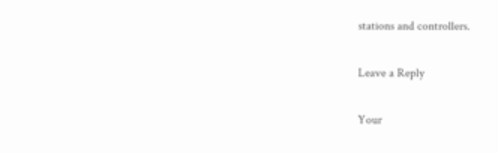stations and controllers.

Leave a Reply

Your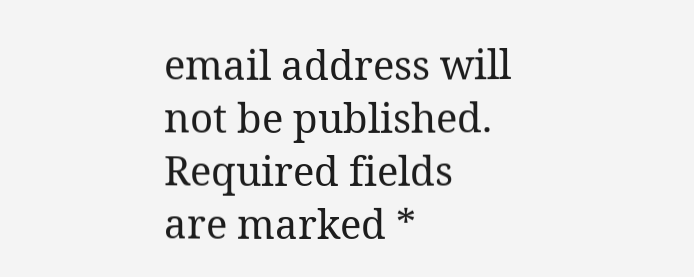email address will not be published. Required fields are marked *